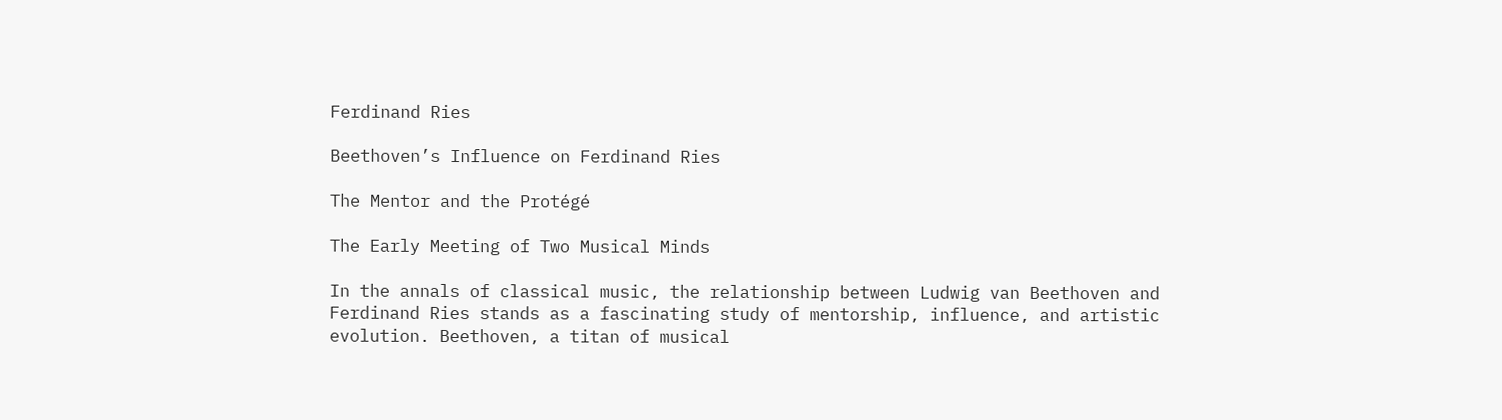Ferdinand Ries

Beethoven’s Influence on Ferdinand Ries

The Mentor and the Protégé

The Early Meeting of Two Musical Minds

In the annals of classical music, the relationship between Ludwig van Beethoven and Ferdinand Ries stands as a fascinating study of mentorship, influence, and artistic evolution. Beethoven, a titan of musical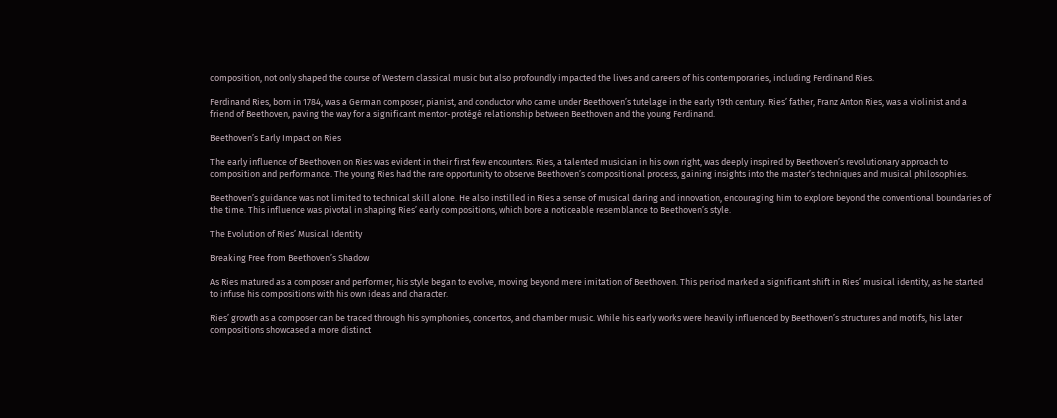composition, not only shaped the course of Western classical music but also profoundly impacted the lives and careers of his contemporaries, including Ferdinand Ries.

Ferdinand Ries, born in 1784, was a German composer, pianist, and conductor who came under Beethoven’s tutelage in the early 19th century. Ries’ father, Franz Anton Ries, was a violinist and a friend of Beethoven, paving the way for a significant mentor-protégé relationship between Beethoven and the young Ferdinand.

Beethoven’s Early Impact on Ries

The early influence of Beethoven on Ries was evident in their first few encounters. Ries, a talented musician in his own right, was deeply inspired by Beethoven’s revolutionary approach to composition and performance. The young Ries had the rare opportunity to observe Beethoven’s compositional process, gaining insights into the master’s techniques and musical philosophies.

Beethoven’s guidance was not limited to technical skill alone. He also instilled in Ries a sense of musical daring and innovation, encouraging him to explore beyond the conventional boundaries of the time. This influence was pivotal in shaping Ries’ early compositions, which bore a noticeable resemblance to Beethoven’s style.

The Evolution of Ries’ Musical Identity

Breaking Free from Beethoven’s Shadow

As Ries matured as a composer and performer, his style began to evolve, moving beyond mere imitation of Beethoven. This period marked a significant shift in Ries’ musical identity, as he started to infuse his compositions with his own ideas and character.

Ries’ growth as a composer can be traced through his symphonies, concertos, and chamber music. While his early works were heavily influenced by Beethoven’s structures and motifs, his later compositions showcased a more distinct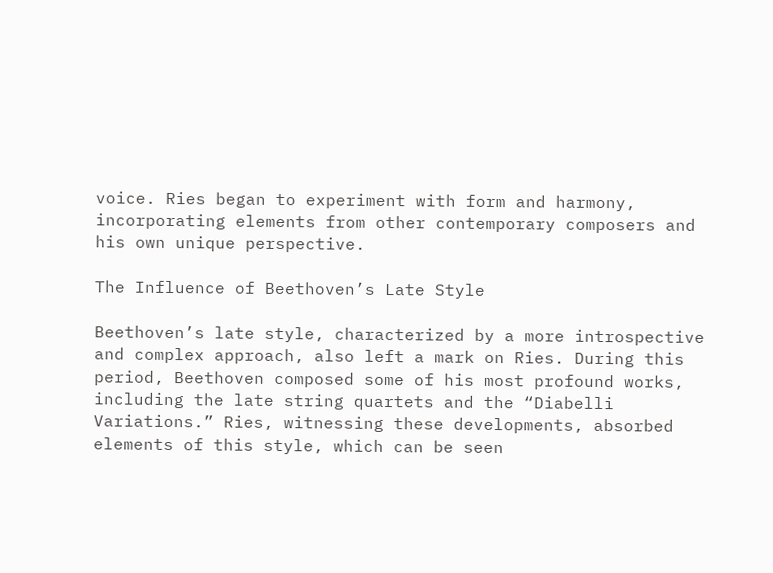voice. Ries began to experiment with form and harmony, incorporating elements from other contemporary composers and his own unique perspective.

The Influence of Beethoven’s Late Style

Beethoven’s late style, characterized by a more introspective and complex approach, also left a mark on Ries. During this period, Beethoven composed some of his most profound works, including the late string quartets and the “Diabelli Variations.” Ries, witnessing these developments, absorbed elements of this style, which can be seen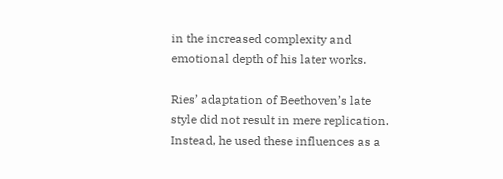in the increased complexity and emotional depth of his later works.

Ries’ adaptation of Beethoven’s late style did not result in mere replication. Instead, he used these influences as a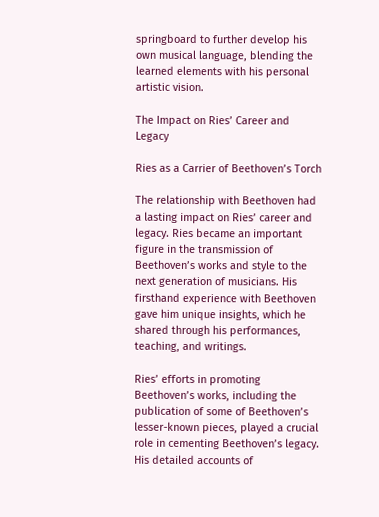springboard to further develop his own musical language, blending the learned elements with his personal artistic vision.

The Impact on Ries’ Career and Legacy

Ries as a Carrier of Beethoven’s Torch

The relationship with Beethoven had a lasting impact on Ries’ career and legacy. Ries became an important figure in the transmission of Beethoven’s works and style to the next generation of musicians. His firsthand experience with Beethoven gave him unique insights, which he shared through his performances, teaching, and writings.

Ries’ efforts in promoting Beethoven’s works, including the publication of some of Beethoven’s lesser-known pieces, played a crucial role in cementing Beethoven’s legacy. His detailed accounts of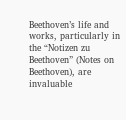Beethoven’s life and works, particularly in the “Notizen zu Beethoven” (Notes on Beethoven), are invaluable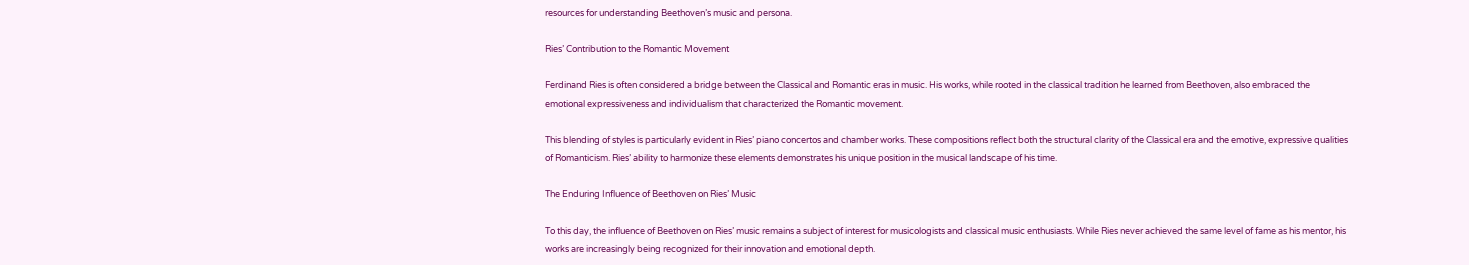resources for understanding Beethoven’s music and persona.

Ries’ Contribution to the Romantic Movement

Ferdinand Ries is often considered a bridge between the Classical and Romantic eras in music. His works, while rooted in the classical tradition he learned from Beethoven, also embraced the emotional expressiveness and individualism that characterized the Romantic movement.

This blending of styles is particularly evident in Ries’ piano concertos and chamber works. These compositions reflect both the structural clarity of the Classical era and the emotive, expressive qualities of Romanticism. Ries’ ability to harmonize these elements demonstrates his unique position in the musical landscape of his time.

The Enduring Influence of Beethoven on Ries’ Music

To this day, the influence of Beethoven on Ries’ music remains a subject of interest for musicologists and classical music enthusiasts. While Ries never achieved the same level of fame as his mentor, his works are increasingly being recognized for their innovation and emotional depth.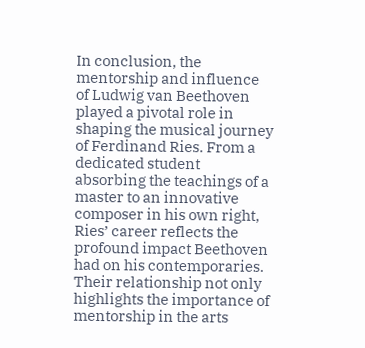In conclusion, the mentorship and influence of Ludwig van Beethoven played a pivotal role in shaping the musical journey of Ferdinand Ries. From a dedicated student absorbing the teachings of a master to an innovative composer in his own right, Ries’ career reflects the profound impact Beethoven had on his contemporaries. Their relationship not only highlights the importance of mentorship in the arts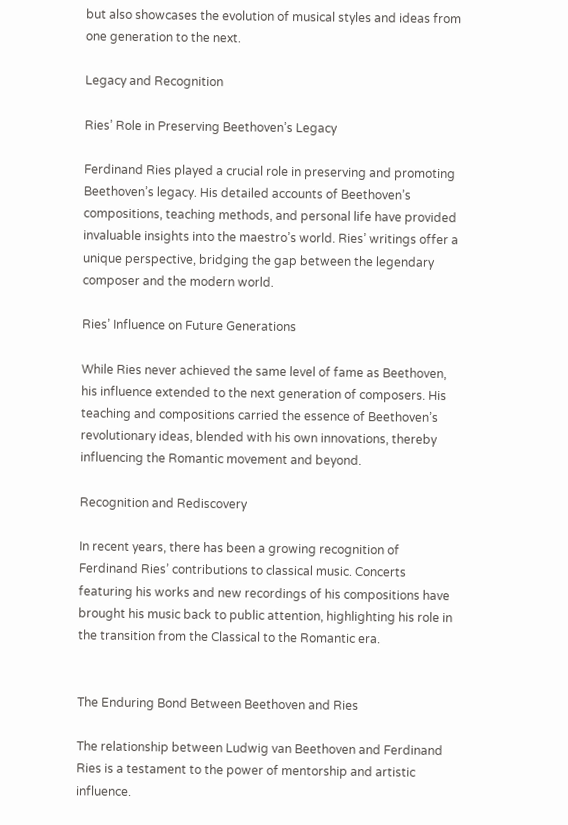but also showcases the evolution of musical styles and ideas from one generation to the next.

Legacy and Recognition

Ries’ Role in Preserving Beethoven’s Legacy

Ferdinand Ries played a crucial role in preserving and promoting Beethoven’s legacy. His detailed accounts of Beethoven’s compositions, teaching methods, and personal life have provided invaluable insights into the maestro’s world. Ries’ writings offer a unique perspective, bridging the gap between the legendary composer and the modern world.

Ries’ Influence on Future Generations

While Ries never achieved the same level of fame as Beethoven, his influence extended to the next generation of composers. His teaching and compositions carried the essence of Beethoven’s revolutionary ideas, blended with his own innovations, thereby influencing the Romantic movement and beyond.

Recognition and Rediscovery

In recent years, there has been a growing recognition of Ferdinand Ries’ contributions to classical music. Concerts featuring his works and new recordings of his compositions have brought his music back to public attention, highlighting his role in the transition from the Classical to the Romantic era.


The Enduring Bond Between Beethoven and Ries

The relationship between Ludwig van Beethoven and Ferdinand Ries is a testament to the power of mentorship and artistic influence.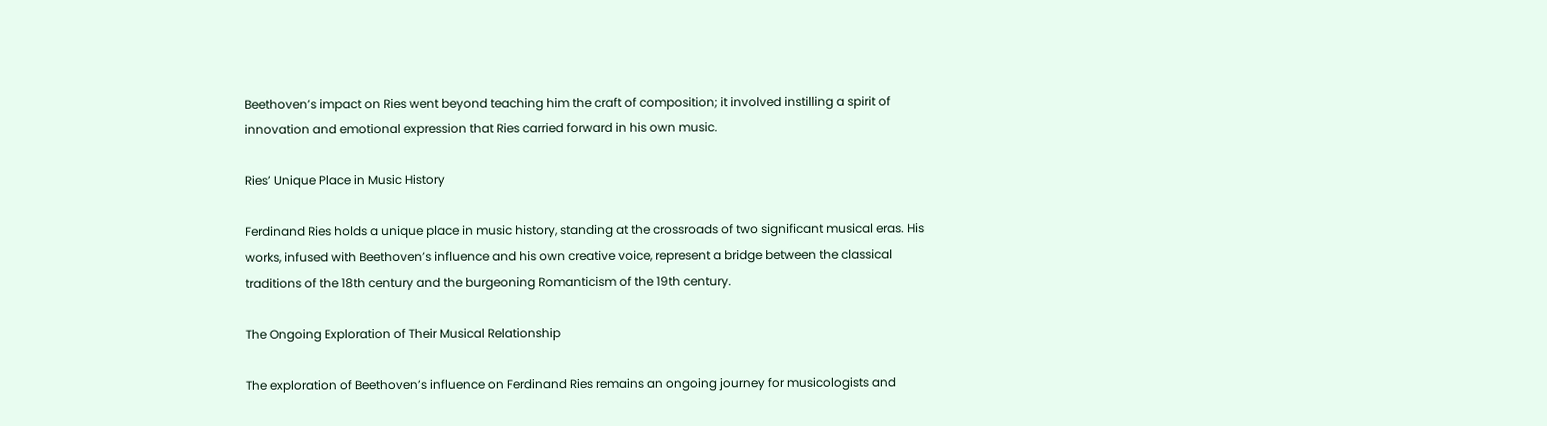Beethoven’s impact on Ries went beyond teaching him the craft of composition; it involved instilling a spirit of innovation and emotional expression that Ries carried forward in his own music.

Ries’ Unique Place in Music History

Ferdinand Ries holds a unique place in music history, standing at the crossroads of two significant musical eras. His works, infused with Beethoven’s influence and his own creative voice, represent a bridge between the classical traditions of the 18th century and the burgeoning Romanticism of the 19th century.

The Ongoing Exploration of Their Musical Relationship

The exploration of Beethoven’s influence on Ferdinand Ries remains an ongoing journey for musicologists and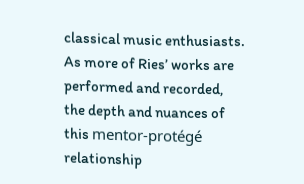classical music enthusiasts. As more of Ries’ works are performed and recorded, the depth and nuances of this mentor-protégé relationship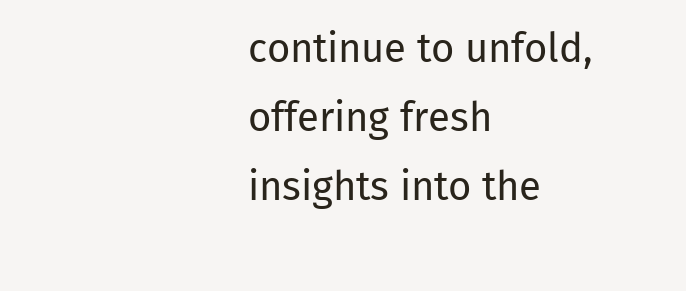continue to unfold, offering fresh insights into the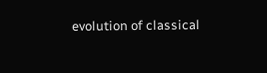evolution of classical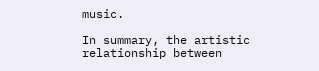music.

In summary, the artistic relationship between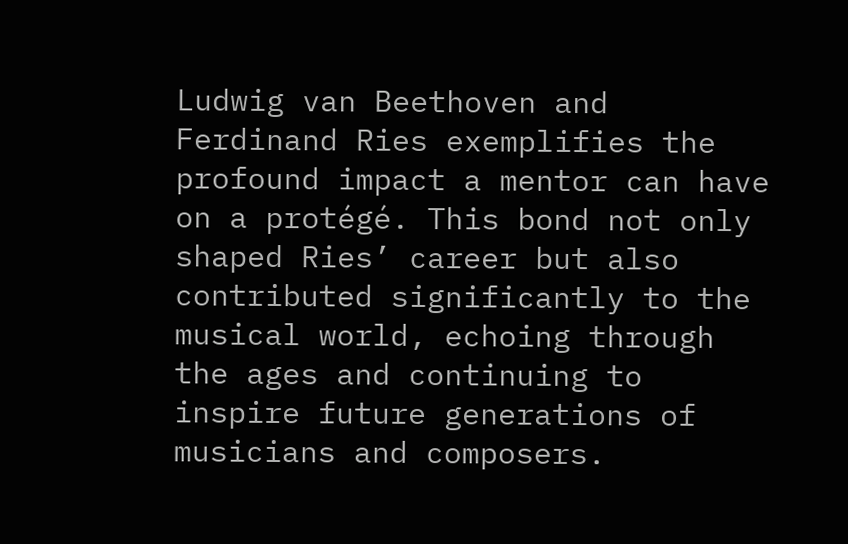Ludwig van Beethoven and Ferdinand Ries exemplifies the profound impact a mentor can have on a protégé. This bond not only shaped Ries’ career but also contributed significantly to the musical world, echoing through the ages and continuing to inspire future generations of musicians and composers.